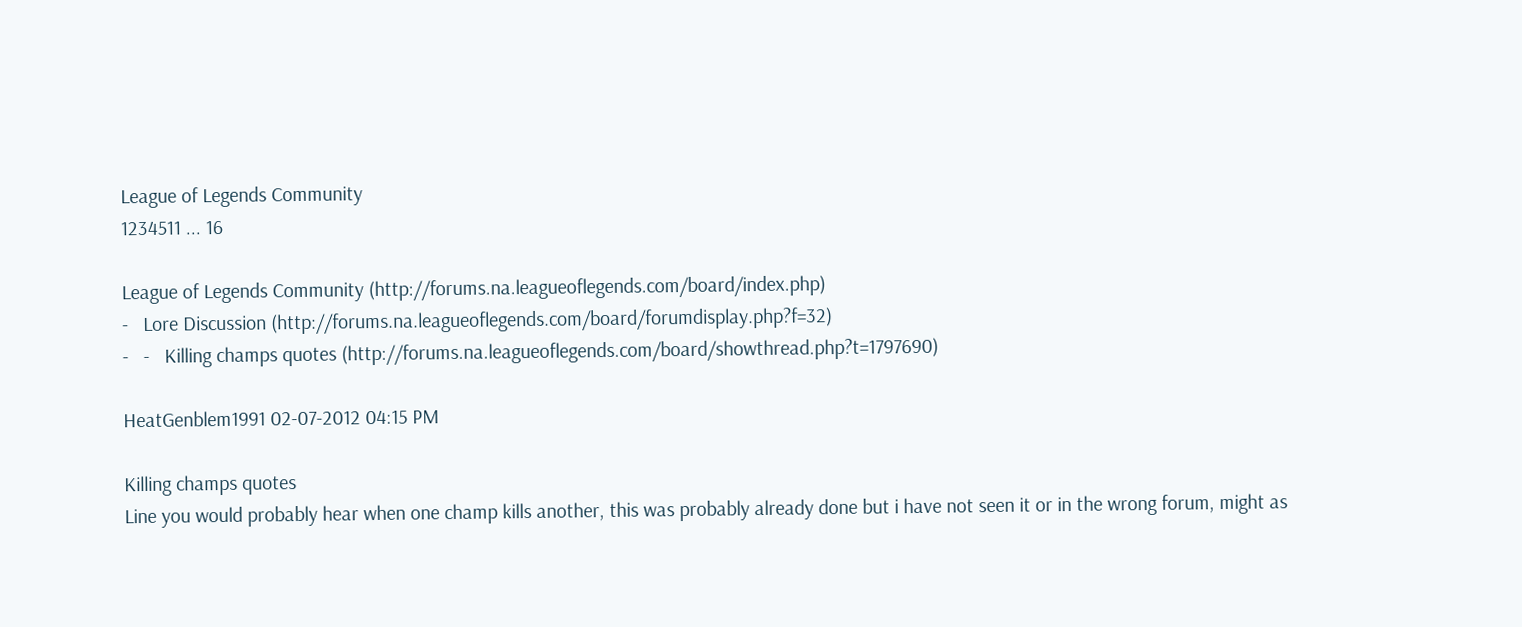League of Legends Community
1234511 ... 16

League of Legends Community (http://forums.na.leagueoflegends.com/board/index.php)
-   Lore Discussion (http://forums.na.leagueoflegends.com/board/forumdisplay.php?f=32)
-   -   Killing champs quotes (http://forums.na.leagueoflegends.com/board/showthread.php?t=1797690)

HeatGenblem1991 02-07-2012 04:15 PM

Killing champs quotes
Line you would probably hear when one champ kills another, this was probably already done but i have not seen it or in the wrong forum, might as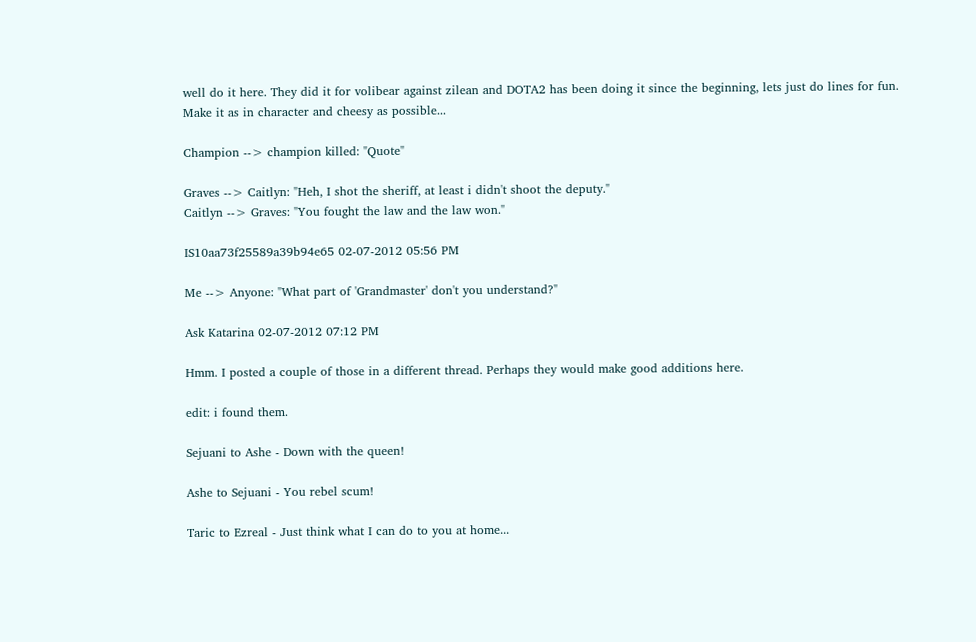well do it here. They did it for volibear against zilean and DOTA2 has been doing it since the beginning, lets just do lines for fun. Make it as in character and cheesy as possible...

Champion --> champion killed: "Quote"

Graves --> Caitlyn: "Heh, I shot the sheriff, at least i didn't shoot the deputy."
Caitlyn --> Graves: "You fought the law and the law won."

IS10aa73f25589a39b94e65 02-07-2012 05:56 PM

Me --> Anyone: "What part of 'Grandmaster' don't you understand?"

Ask Katarina 02-07-2012 07:12 PM

Hmm. I posted a couple of those in a different thread. Perhaps they would make good additions here.

edit: i found them.

Sejuani to Ashe - Down with the queen!

Ashe to Sejuani - You rebel scum!

Taric to Ezreal - Just think what I can do to you at home...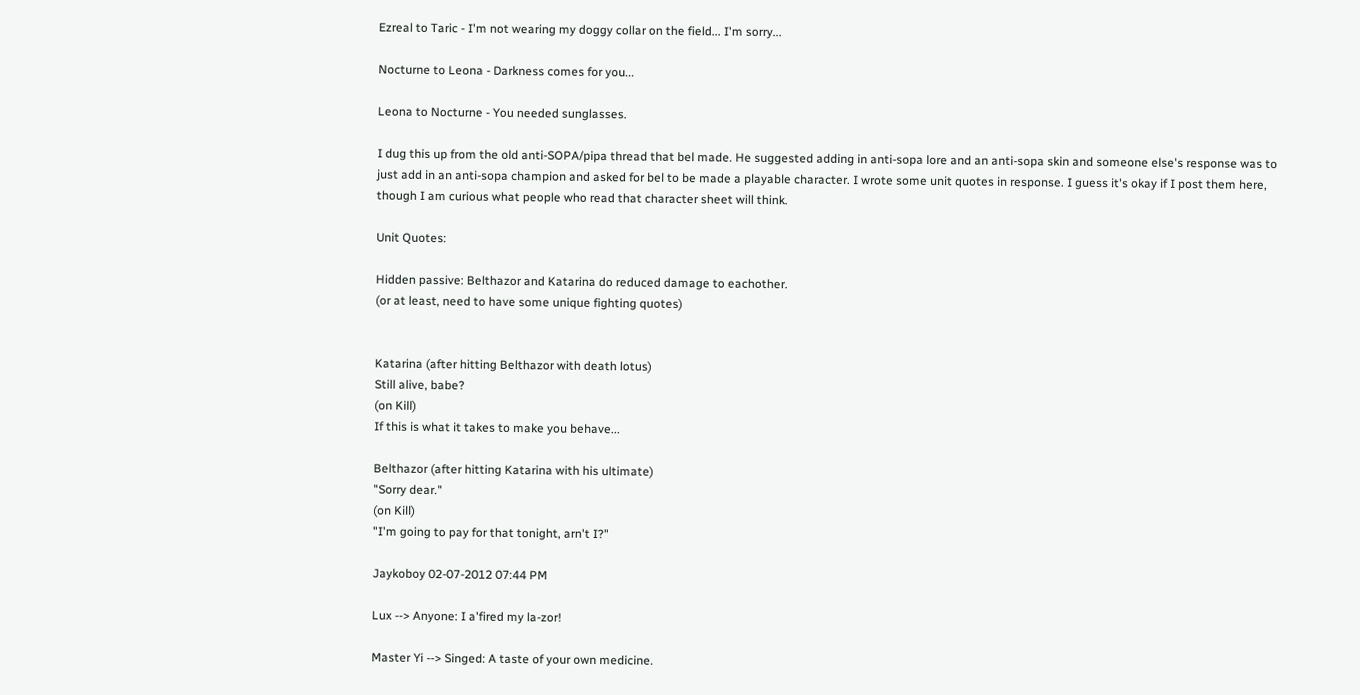Ezreal to Taric - I'm not wearing my doggy collar on the field... I'm sorry...

Nocturne to Leona - Darkness comes for you...

Leona to Nocturne - You needed sunglasses.

I dug this up from the old anti-SOPA/pipa thread that bel made. He suggested adding in anti-sopa lore and an anti-sopa skin and someone else's response was to just add in an anti-sopa champion and asked for bel to be made a playable character. I wrote some unit quotes in response. I guess it's okay if I post them here, though I am curious what people who read that character sheet will think.

Unit Quotes:

Hidden passive: Belthazor and Katarina do reduced damage to eachother.
(or at least, need to have some unique fighting quotes)


Katarina (after hitting Belthazor with death lotus)
Still alive, babe?
(on Kill)
If this is what it takes to make you behave...

Belthazor (after hitting Katarina with his ultimate)
"Sorry dear."
(on Kill)
"I'm going to pay for that tonight, arn't I?"

Jaykoboy 02-07-2012 07:44 PM

Lux --> Anyone: I a'fired my la-zor!

Master Yi --> Singed: A taste of your own medicine.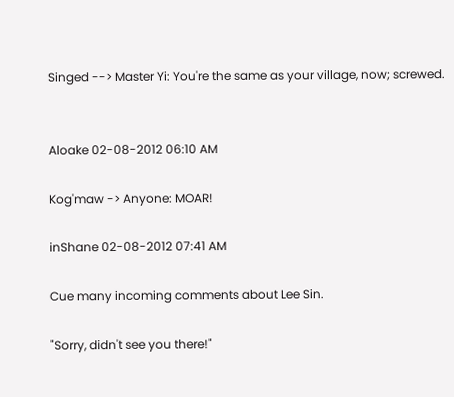Singed --> Master Yi: You're the same as your village, now; screwed.


Aloake 02-08-2012 06:10 AM

Kog'maw -> Anyone: MOAR!

inShane 02-08-2012 07:41 AM

Cue many incoming comments about Lee Sin.

"Sorry, didn't see you there!"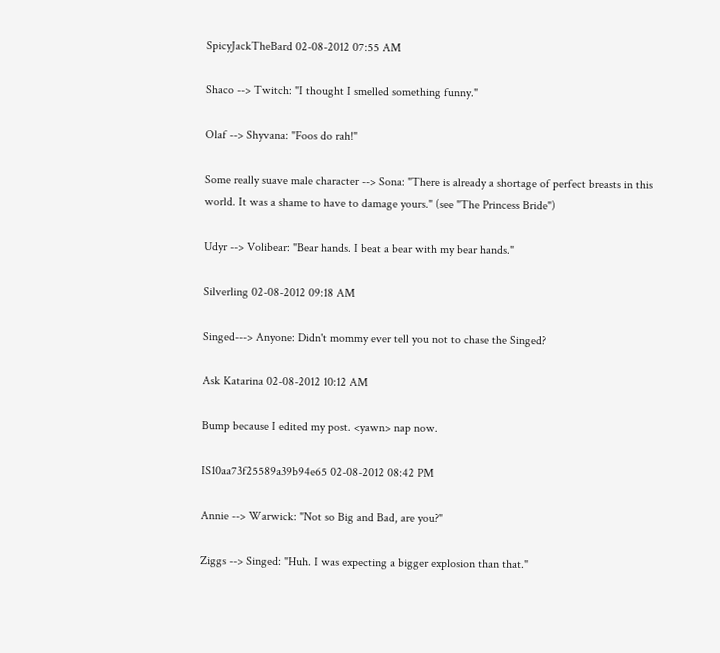SpicyJackTheBard 02-08-2012 07:55 AM

Shaco --> Twitch: "I thought I smelled something funny."

Olaf --> Shyvana: "Foos do rah!"

Some really suave male character --> Sona: "There is already a shortage of perfect breasts in this world. It was a shame to have to damage yours." (see "The Princess Bride")

Udyr --> Volibear: "Bear hands. I beat a bear with my bear hands."

Silverling 02-08-2012 09:18 AM

Singed---> Anyone: Didn't mommy ever tell you not to chase the Singed?

Ask Katarina 02-08-2012 10:12 AM

Bump because I edited my post. <yawn> nap now.

IS10aa73f25589a39b94e65 02-08-2012 08:42 PM

Annie --> Warwick: "Not so Big and Bad, are you?"

Ziggs --> Singed: "Huh. I was expecting a bigger explosion than that."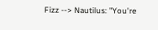Fizz --> Nautilus: "You're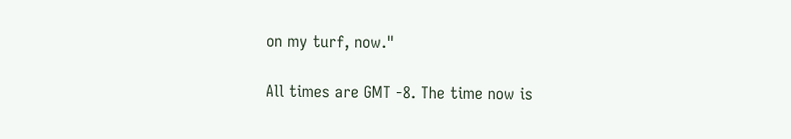on my turf, now."

All times are GMT -8. The time now is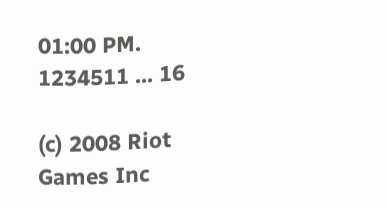01:00 PM.
1234511 ... 16

(c) 2008 Riot Games Inc